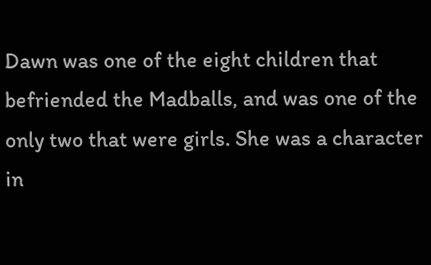Dawn was one of the eight children that befriended the Madballs, and was one of the only two that were girls. She was a character in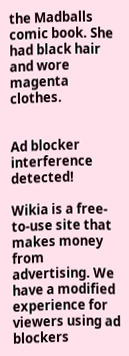the Madballs comic book. She had black hair and wore magenta clothes.


Ad blocker interference detected!

Wikia is a free-to-use site that makes money from advertising. We have a modified experience for viewers using ad blockers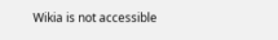Wikia is not accessible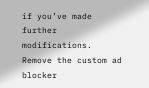if you’ve made further modifications. Remove the custom ad blocker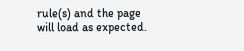rule(s) and the page will load as expected.